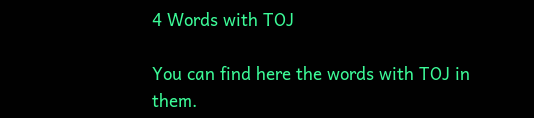4 Words with TOJ

You can find here the words with TOJ in them.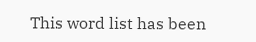This word list has been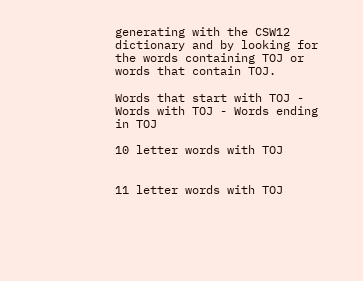generating with the CSW12 dictionary and by looking for the words containing TOJ or words that contain TOJ.

Words that start with TOJ - Words with TOJ - Words ending in TOJ

10 letter words with TOJ


11 letter words with TOJ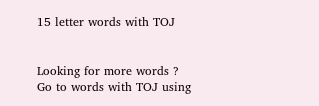15 letter words with TOJ


Looking for more words ? Go to words with TOJ using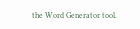the Word Generator tool.